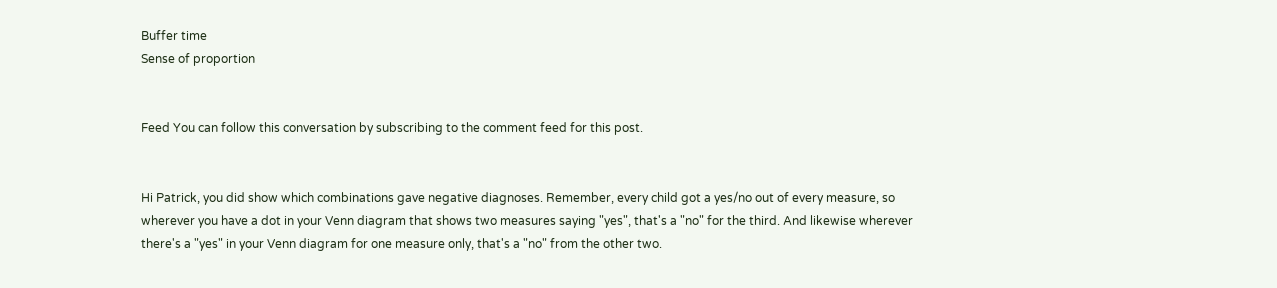Buffer time
Sense of proportion


Feed You can follow this conversation by subscribing to the comment feed for this post.


Hi Patrick, you did show which combinations gave negative diagnoses. Remember, every child got a yes/no out of every measure, so wherever you have a dot in your Venn diagram that shows two measures saying "yes", that's a "no" for the third. And likewise wherever there's a "yes" in your Venn diagram for one measure only, that's a "no" from the other two.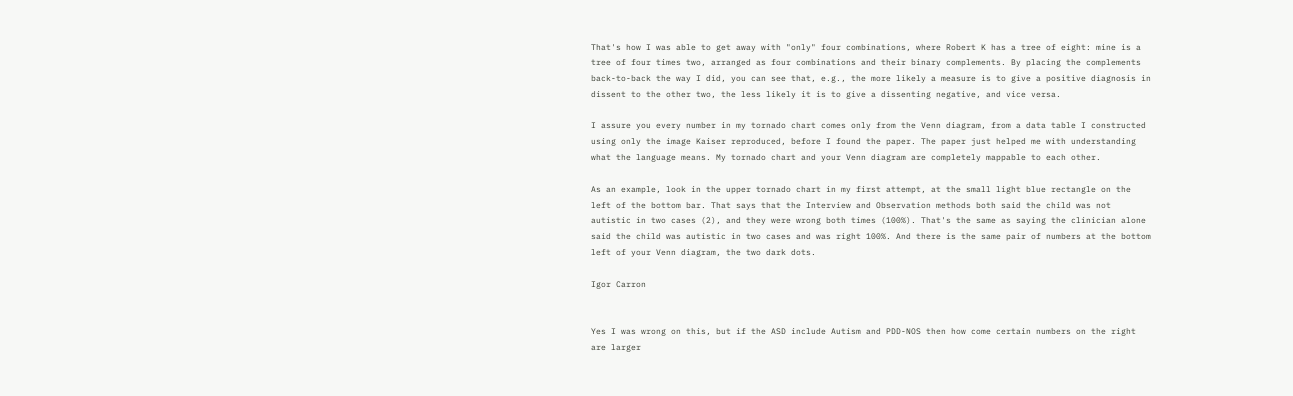That's how I was able to get away with "only" four combinations, where Robert K has a tree of eight: mine is a tree of four times two, arranged as four combinations and their binary complements. By placing the complements back-to-back the way I did, you can see that, e.g., the more likely a measure is to give a positive diagnosis in dissent to the other two, the less likely it is to give a dissenting negative, and vice versa.

I assure you every number in my tornado chart comes only from the Venn diagram, from a data table I constructed using only the image Kaiser reproduced, before I found the paper. The paper just helped me with understanding what the language means. My tornado chart and your Venn diagram are completely mappable to each other.

As an example, look in the upper tornado chart in my first attempt, at the small light blue rectangle on the left of the bottom bar. That says that the Interview and Observation methods both said the child was not autistic in two cases (2), and they were wrong both times (100%). That's the same as saying the clinician alone said the child was autistic in two cases and was right 100%. And there is the same pair of numbers at the bottom left of your Venn diagram, the two dark dots.

Igor Carron


Yes I was wrong on this, but if the ASD include Autism and PDD-NOS then how come certain numbers on the right are larger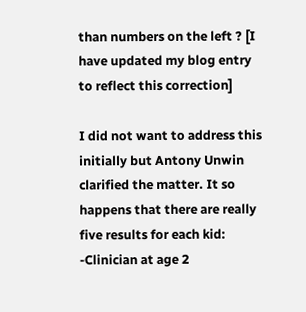than numbers on the left ? [I have updated my blog entry to reflect this correction]

I did not want to address this initially but Antony Unwin clarified the matter. It so happens that there are really five results for each kid:
-Clinician at age 2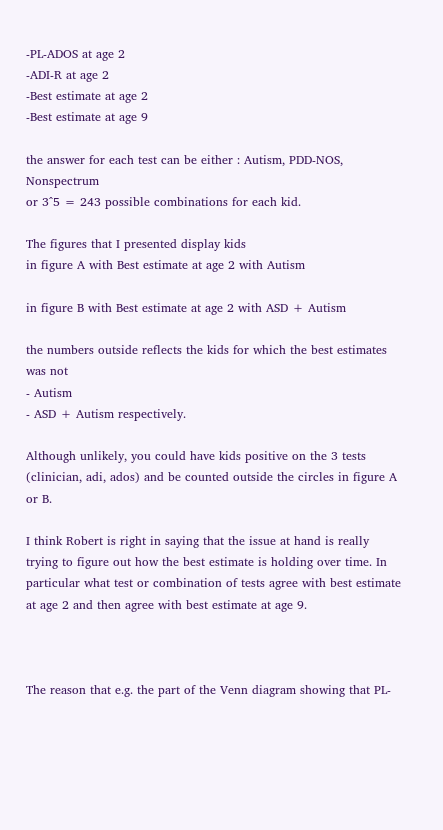-PL-ADOS at age 2
-ADI-R at age 2
-Best estimate at age 2
-Best estimate at age 9

the answer for each test can be either : Autism, PDD-NOS, Nonspectrum
or 3^5 = 243 possible combinations for each kid.

The figures that I presented display kids
in figure A with Best estimate at age 2 with Autism

in figure B with Best estimate at age 2 with ASD + Autism

the numbers outside reflects the kids for which the best estimates was not
- Autism
- ASD + Autism respectively.

Although unlikely, you could have kids positive on the 3 tests (clinician, adi, ados) and be counted outside the circles in figure A or B.

I think Robert is right in saying that the issue at hand is really trying to figure out how the best estimate is holding over time. In particular what test or combination of tests agree with best estimate at age 2 and then agree with best estimate at age 9.



The reason that e.g. the part of the Venn diagram showing that PL-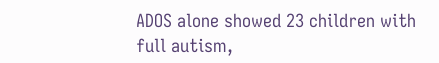ADOS alone showed 23 children with full autism,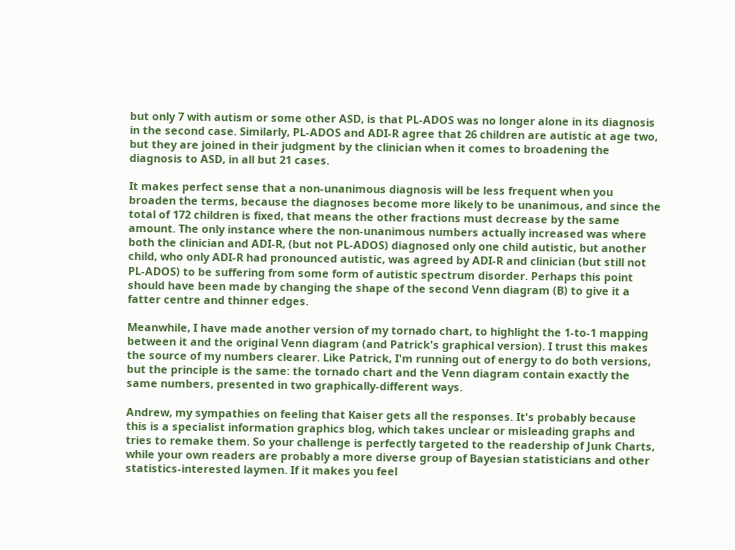but only 7 with autism or some other ASD, is that PL-ADOS was no longer alone in its diagnosis in the second case. Similarly, PL-ADOS and ADI-R agree that 26 children are autistic at age two, but they are joined in their judgment by the clinician when it comes to broadening the diagnosis to ASD, in all but 21 cases.

It makes perfect sense that a non-unanimous diagnosis will be less frequent when you broaden the terms, because the diagnoses become more likely to be unanimous, and since the total of 172 children is fixed, that means the other fractions must decrease by the same amount. The only instance where the non-unanimous numbers actually increased was where both the clinician and ADI-R, (but not PL-ADOS) diagnosed only one child autistic, but another child, who only ADI-R had pronounced autistic, was agreed by ADI-R and clinician (but still not PL-ADOS) to be suffering from some form of autistic spectrum disorder. Perhaps this point should have been made by changing the shape of the second Venn diagram (B) to give it a fatter centre and thinner edges.

Meanwhile, I have made another version of my tornado chart, to highlight the 1-to-1 mapping between it and the original Venn diagram (and Patrick's graphical version). I trust this makes the source of my numbers clearer. Like Patrick, I'm running out of energy to do both versions, but the principle is the same: the tornado chart and the Venn diagram contain exactly the same numbers, presented in two graphically-different ways.

Andrew, my sympathies on feeling that Kaiser gets all the responses. It's probably because this is a specialist information graphics blog, which takes unclear or misleading graphs and tries to remake them. So your challenge is perfectly targeted to the readership of Junk Charts, while your own readers are probably a more diverse group of Bayesian statisticians and other statistics-interested laymen. If it makes you feel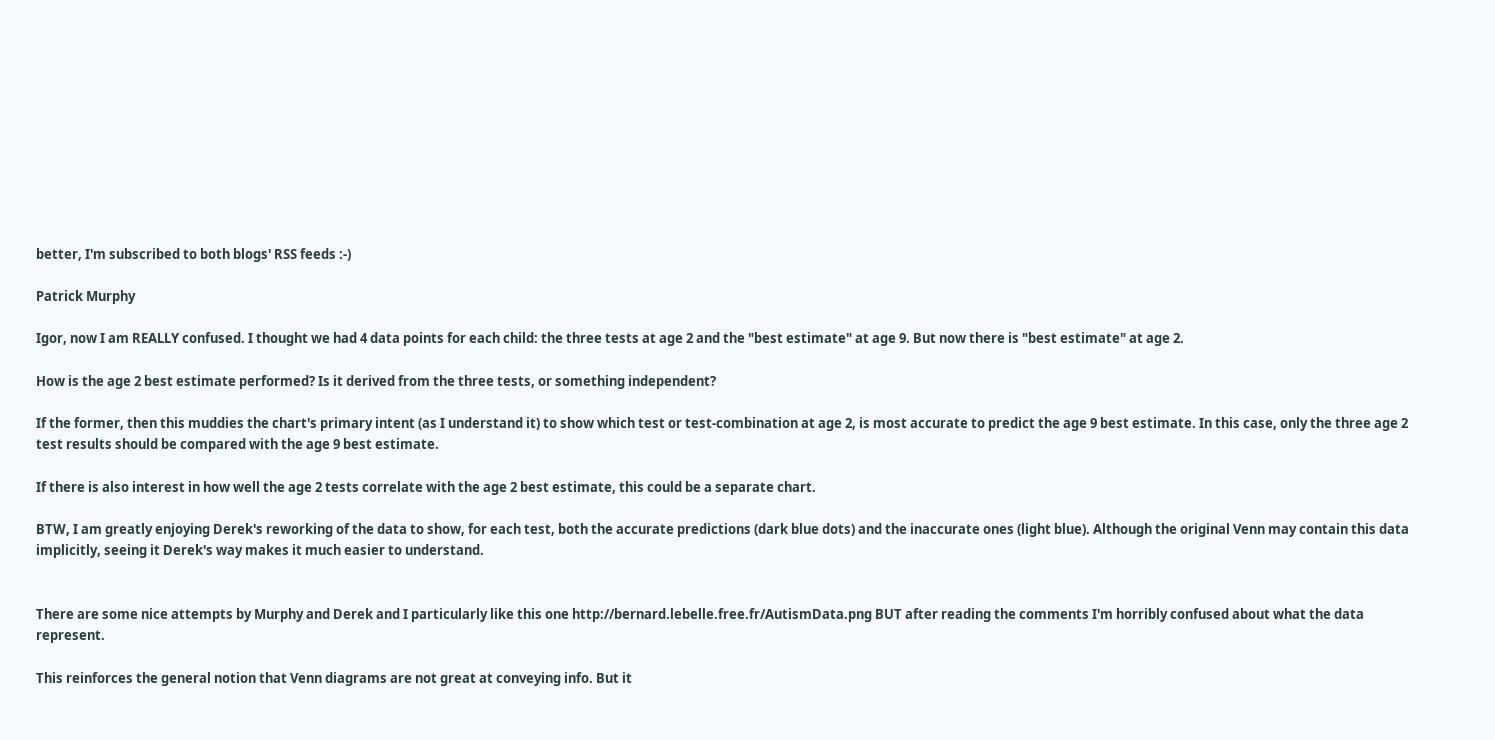better, I'm subscribed to both blogs' RSS feeds :-)

Patrick Murphy

Igor, now I am REALLY confused. I thought we had 4 data points for each child: the three tests at age 2 and the "best estimate" at age 9. But now there is "best estimate" at age 2.

How is the age 2 best estimate performed? Is it derived from the three tests, or something independent?

If the former, then this muddies the chart's primary intent (as I understand it) to show which test or test-combination at age 2, is most accurate to predict the age 9 best estimate. In this case, only the three age 2 test results should be compared with the age 9 best estimate.

If there is also interest in how well the age 2 tests correlate with the age 2 best estimate, this could be a separate chart.

BTW, I am greatly enjoying Derek's reworking of the data to show, for each test, both the accurate predictions (dark blue dots) and the inaccurate ones (light blue). Although the original Venn may contain this data implicitly, seeing it Derek's way makes it much easier to understand.


There are some nice attempts by Murphy and Derek and I particularly like this one http://bernard.lebelle.free.fr/AutismData.png BUT after reading the comments I'm horribly confused about what the data represent.

This reinforces the general notion that Venn diagrams are not great at conveying info. But it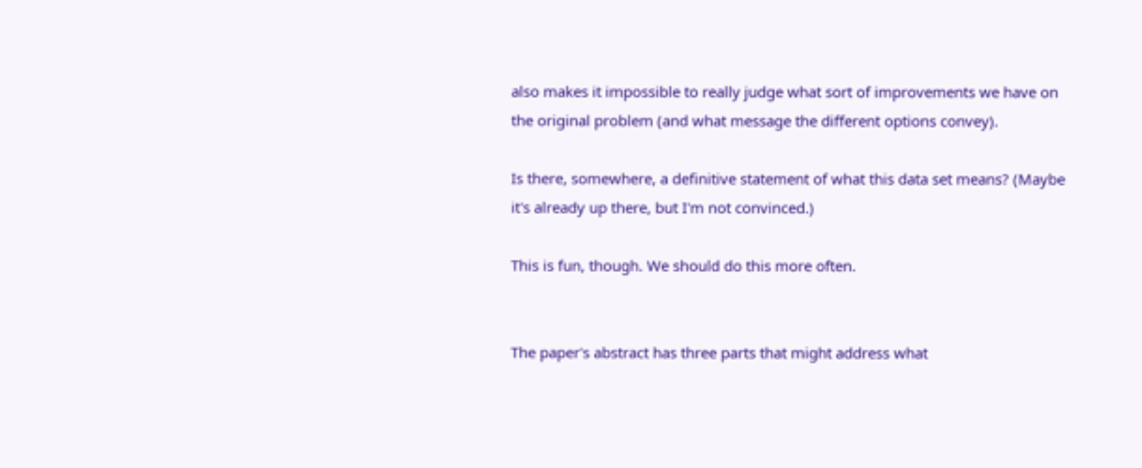also makes it impossible to really judge what sort of improvements we have on the original problem (and what message the different options convey).

Is there, somewhere, a definitive statement of what this data set means? (Maybe it's already up there, but I'm not convinced.)

This is fun, though. We should do this more often.


The paper's abstract has three parts that might address what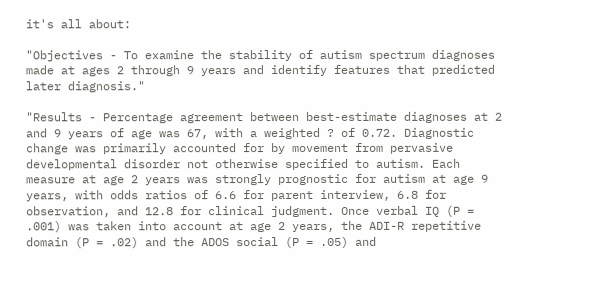it's all about:

"Objectives - To examine the stability of autism spectrum diagnoses made at ages 2 through 9 years and identify features that predicted later diagnosis."

"Results - Percentage agreement between best-estimate diagnoses at 2 and 9 years of age was 67, with a weighted ? of 0.72. Diagnostic change was primarily accounted for by movement from pervasive developmental disorder not otherwise specified to autism. Each measure at age 2 years was strongly prognostic for autism at age 9 years, with odds ratios of 6.6 for parent interview, 6.8 for observation, and 12.8 for clinical judgment. Once verbal IQ (P = .001) was taken into account at age 2 years, the ADI-R repetitive domain (P = .02) and the ADOS social (P = .05) and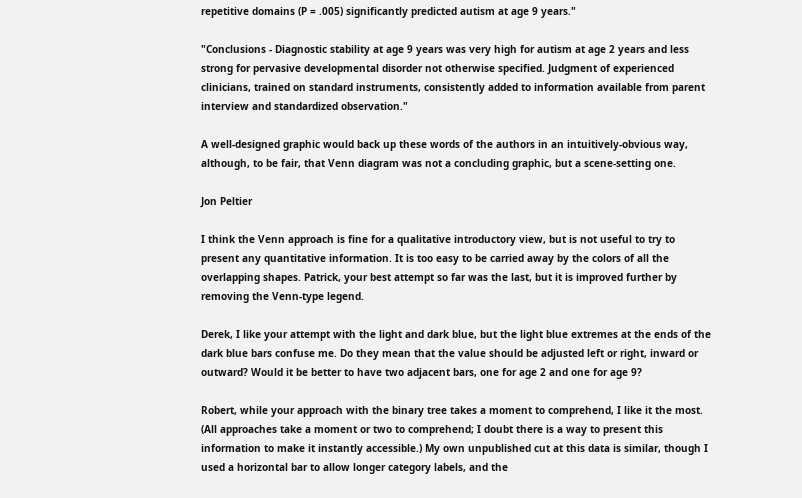repetitive domains (P = .005) significantly predicted autism at age 9 years."

"Conclusions - Diagnostic stability at age 9 years was very high for autism at age 2 years and less strong for pervasive developmental disorder not otherwise specified. Judgment of experienced clinicians, trained on standard instruments, consistently added to information available from parent interview and standardized observation."

A well-designed graphic would back up these words of the authors in an intuitively-obvious way, although, to be fair, that Venn diagram was not a concluding graphic, but a scene-setting one.

Jon Peltier

I think the Venn approach is fine for a qualitative introductory view, but is not useful to try to present any quantitative information. It is too easy to be carried away by the colors of all the overlapping shapes. Patrick, your best attempt so far was the last, but it is improved further by removing the Venn-type legend.

Derek, I like your attempt with the light and dark blue, but the light blue extremes at the ends of the dark blue bars confuse me. Do they mean that the value should be adjusted left or right, inward or outward? Would it be better to have two adjacent bars, one for age 2 and one for age 9?

Robert, while your approach with the binary tree takes a moment to comprehend, I like it the most. (All approaches take a moment or two to comprehend; I doubt there is a way to present this information to make it instantly accessible.) My own unpublished cut at this data is similar, though I used a horizontal bar to allow longer category labels, and the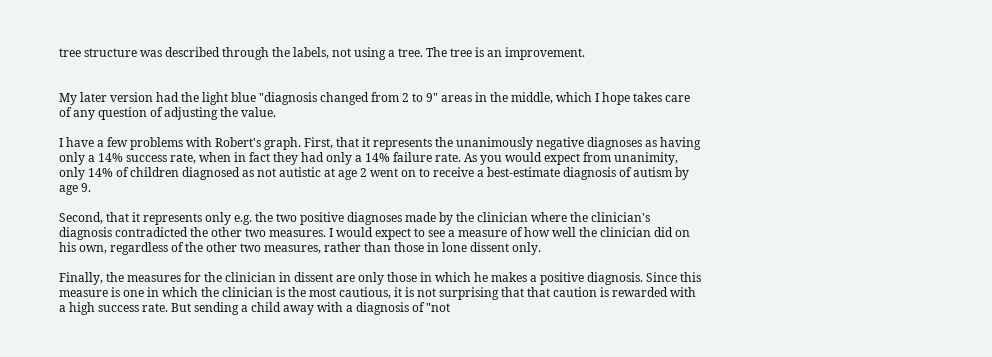tree structure was described through the labels, not using a tree. The tree is an improvement.


My later version had the light blue "diagnosis changed from 2 to 9" areas in the middle, which I hope takes care of any question of adjusting the value.

I have a few problems with Robert's graph. First, that it represents the unanimously negative diagnoses as having only a 14% success rate, when in fact they had only a 14% failure rate. As you would expect from unanimity, only 14% of children diagnosed as not autistic at age 2 went on to receive a best-estimate diagnosis of autism by age 9.

Second, that it represents only e.g. the two positive diagnoses made by the clinician where the clinician's diagnosis contradicted the other two measures. I would expect to see a measure of how well the clinician did on his own, regardless of the other two measures, rather than those in lone dissent only.

Finally, the measures for the clinician in dissent are only those in which he makes a positive diagnosis. Since this measure is one in which the clinician is the most cautious, it is not surprising that that caution is rewarded with a high success rate. But sending a child away with a diagnosis of "not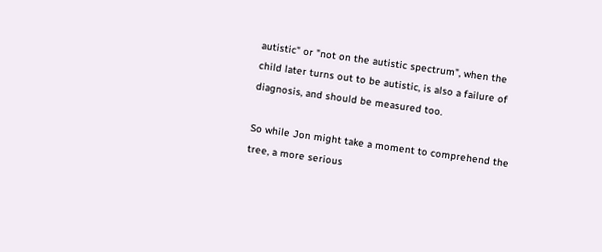autistic" or "not on the autistic spectrum", when the child later turns out to be autistic, is also a failure of diagnosis, and should be measured too.

So while Jon might take a moment to comprehend the tree, a more serious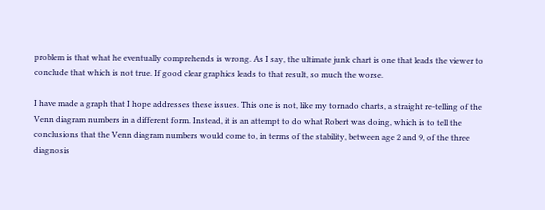problem is that what he eventually comprehends is wrong. As I say, the ultimate junk chart is one that leads the viewer to conclude that which is not true. If good clear graphics leads to that result, so much the worse.

I have made a graph that I hope addresses these issues. This one is not, like my tornado charts, a straight re-telling of the Venn diagram numbers in a different form. Instead, it is an attempt to do what Robert was doing, which is to tell the conclusions that the Venn diagram numbers would come to, in terms of the stability, between age 2 and 9, of the three diagnosis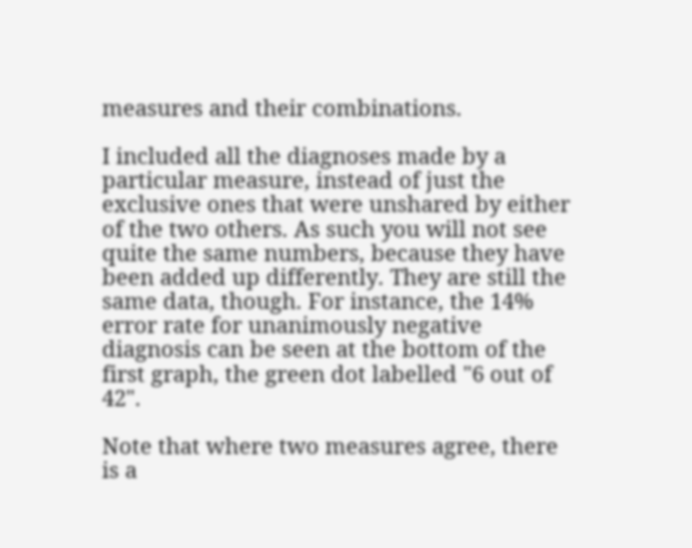measures and their combinations.

I included all the diagnoses made by a particular measure, instead of just the exclusive ones that were unshared by either of the two others. As such you will not see quite the same numbers, because they have been added up differently. They are still the same data, though. For instance, the 14% error rate for unanimously negative diagnosis can be seen at the bottom of the first graph, the green dot labelled "6 out of 42".

Note that where two measures agree, there is a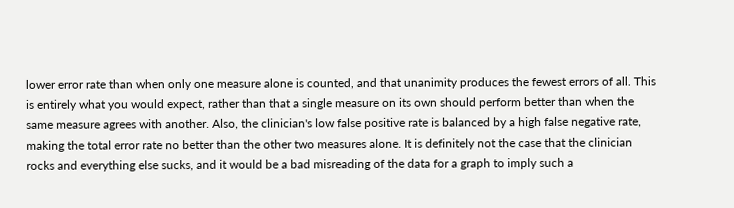lower error rate than when only one measure alone is counted, and that unanimity produces the fewest errors of all. This is entirely what you would expect, rather than that a single measure on its own should perform better than when the same measure agrees with another. Also, the clinician's low false positive rate is balanced by a high false negative rate, making the total error rate no better than the other two measures alone. It is definitely not the case that the clinician rocks and everything else sucks, and it would be a bad misreading of the data for a graph to imply such a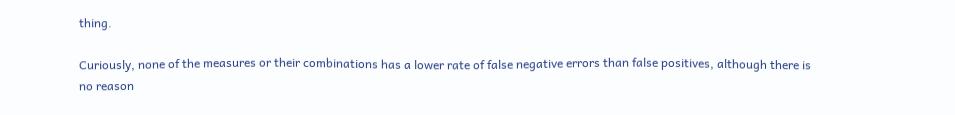thing.

Curiously, none of the measures or their combinations has a lower rate of false negative errors than false positives, although there is no reason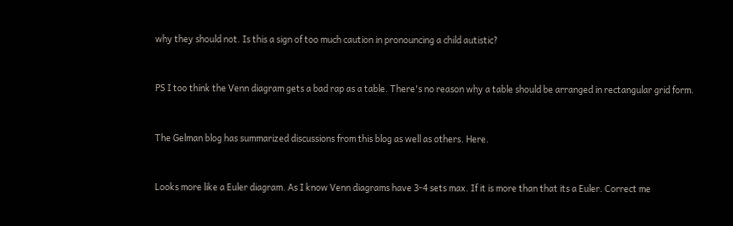why they should not. Is this a sign of too much caution in pronouncing a child autistic?


PS I too think the Venn diagram gets a bad rap as a table. There's no reason why a table should be arranged in rectangular grid form.


The Gelman blog has summarized discussions from this blog as well as others. Here.


Looks more like a Euler diagram. As I know Venn diagrams have 3-4 sets max. If it is more than that its a Euler. Correct me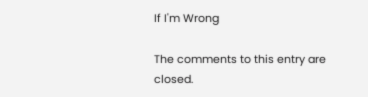If I'm Wrong

The comments to this entry are closed.